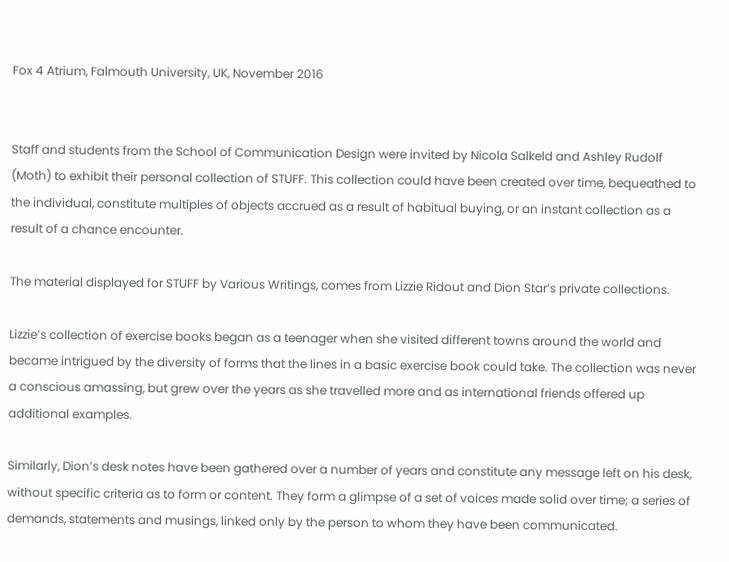Fox 4 Atrium, Falmouth University, UK, November 2016


Staff and students from the School of Communication Design were invited by Nicola Salkeld and Ashley Rudolf (Moth) to exhibit their personal collection of STUFF. This collection could have been created over time, bequeathed to the individual, constitute multiples of objects accrued as a result of habitual buying, or an instant collection as a result of a chance encounter.

The material displayed for STUFF by Various Writings, comes from Lizzie Ridout and Dion Star’s private collections.

Lizzie’s collection of exercise books began as a teenager when she visited different towns around the world and became intrigued by the diversity of forms that the lines in a basic exercise book could take. The collection was never a conscious amassing, but grew over the years as she travelled more and as international friends offered up additional examples.

Similarly, Dion’s desk notes have been gathered over a number of years and constitute any message left on his desk, without specific criteria as to form or content. They form a glimpse of a set of voices made solid over time; a series of demands, statements and musings, linked only by the person to whom they have been communicated.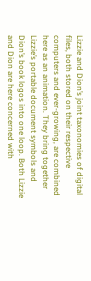Lizzie and Dion’s joint taxonomies of digital files, both stored on their respective computers and ever-growing, are combined here as an animation. They bring together Lizzie’s portable document symbols and Dion’s book logos into one loop. Both Lizzie and Dion are here concerned with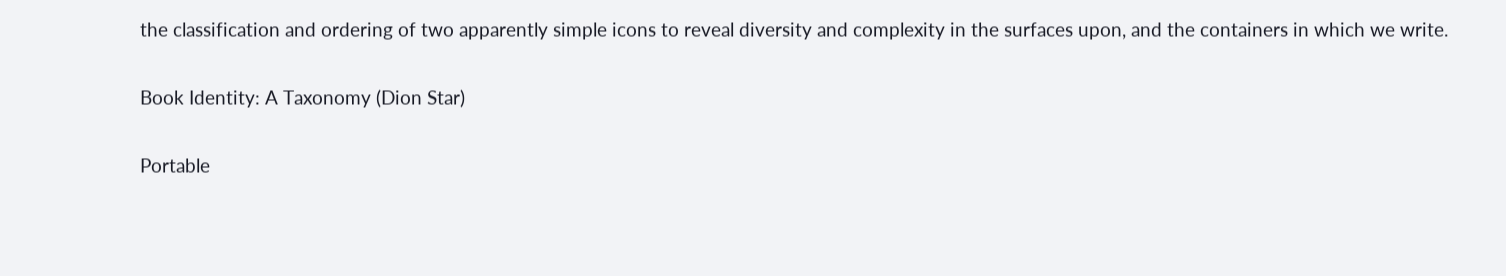the classification and ordering of two apparently simple icons to reveal diversity and complexity in the surfaces upon, and the containers in which we write.

Book Identity: A Taxonomy (Dion Star)

Portable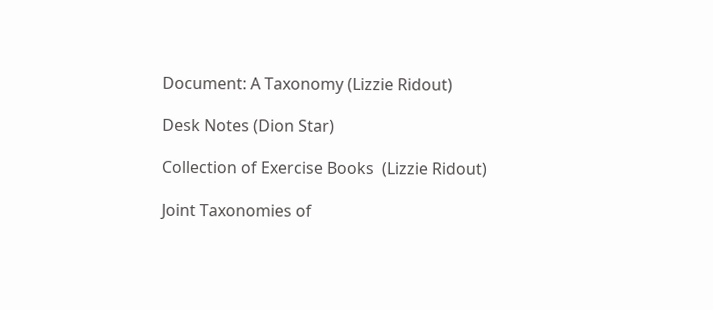Document: A Taxonomy (Lizzie Ridout)

Desk Notes (Dion Star)

Collection of Exercise Books  (Lizzie Ridout)

Joint Taxonomies of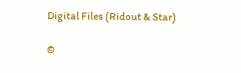Digital Files (Ridout & Star)

©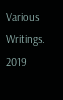Various Writings. 2019